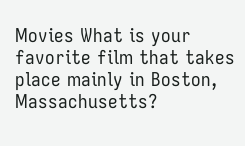Movies What is your favorite film that takes place mainly in Boston, Massachusetts?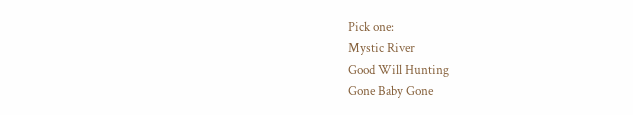Pick one:
Mystic River
Good Will Hunting
Gone Baby Gone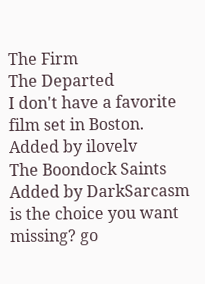The Firm
The Departed
I don't have a favorite film set in Boston.
Added by ilovelv
The Boondock Saints
Added by DarkSarcasm
is the choice you want missing? go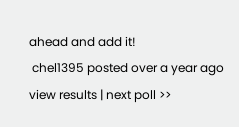ahead and add it!
 chel1395 posted over a year ago
view results | next poll >>